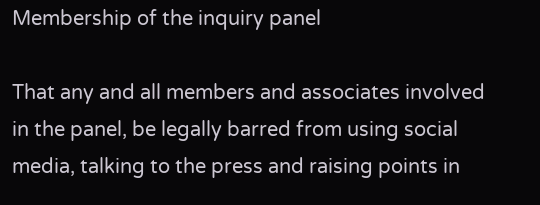Membership of the inquiry panel

That any and all members and associates involved in the panel, be legally barred from using social media, talking to the press and raising points in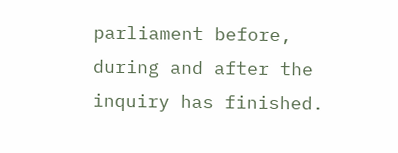parliament before, during and after the inquiry has finished.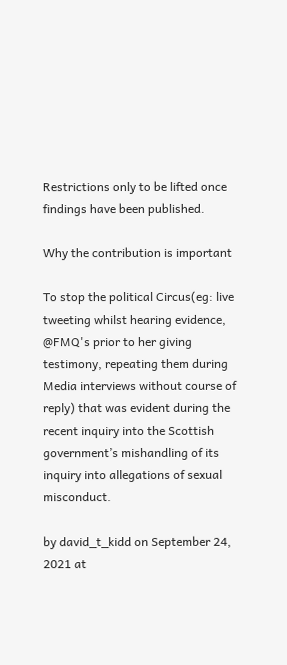Restrictions only to be lifted once findings have been published.

Why the contribution is important

To stop the political Circus(eg: live tweeting whilst hearing evidence, @FMQ's prior to her giving testimony, repeating them during Media interviews without course of reply) that was evident during the recent inquiry into the Scottish government’s mishandling of its inquiry into allegations of sexual misconduct.

by david_t_kidd on September 24, 2021 at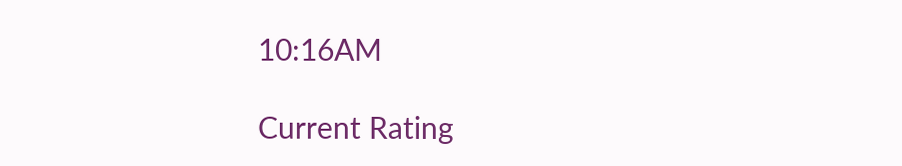10:16AM

Current Rating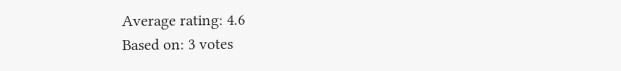Average rating: 4.6
Based on: 3 votes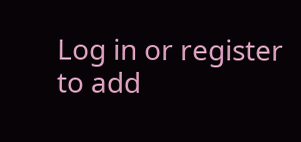Log in or register to add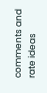comments and rate ideas